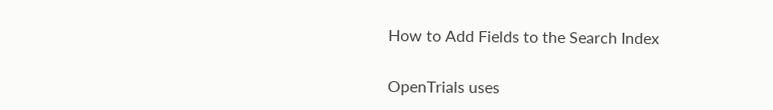How to Add Fields to the Search Index

OpenTrials uses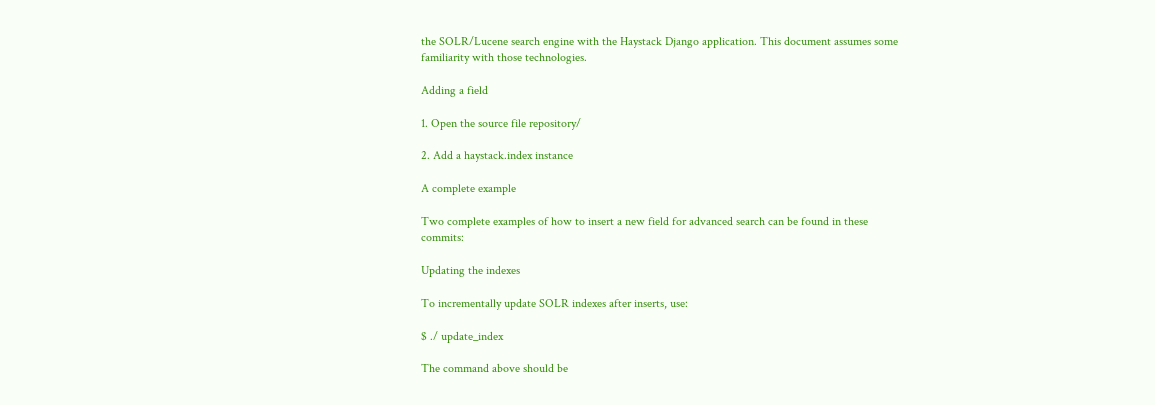the SOLR/Lucene search engine with the Haystack Django application. This document assumes some familiarity with those technologies.

Adding a field

1. Open the source file repository/

2. Add a haystack.index instance

A complete example

Two complete examples of how to insert a new field for advanced search can be found in these commits:

Updating the indexes

To incrementally update SOLR indexes after inserts, use:

$ ./ update_index

The command above should be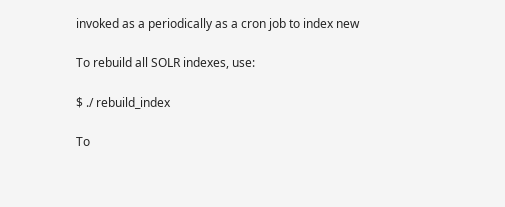invoked as a periodically as a cron job to index new

To rebuild all SOLR indexes, use:

$ ./ rebuild_index

To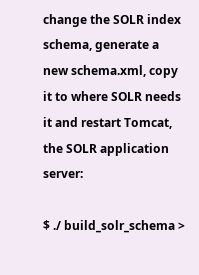change the SOLR index schema, generate a new schema.xml, copy it to where SOLR needs it and restart Tomcat, the SOLR application server:

$ ./ build_solr_schema >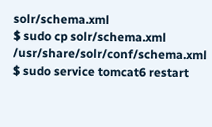solr/schema.xml
$ sudo cp solr/schema.xml /usr/share/solr/conf/schema.xml
$ sudo service tomcat6 restart